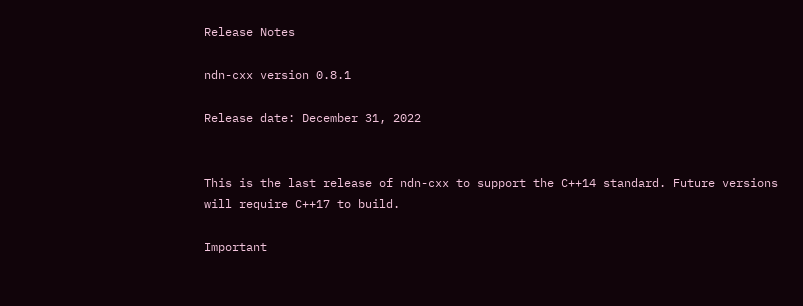Release Notes

ndn-cxx version 0.8.1

Release date: December 31, 2022


This is the last release of ndn-cxx to support the C++14 standard. Future versions will require C++17 to build.

Important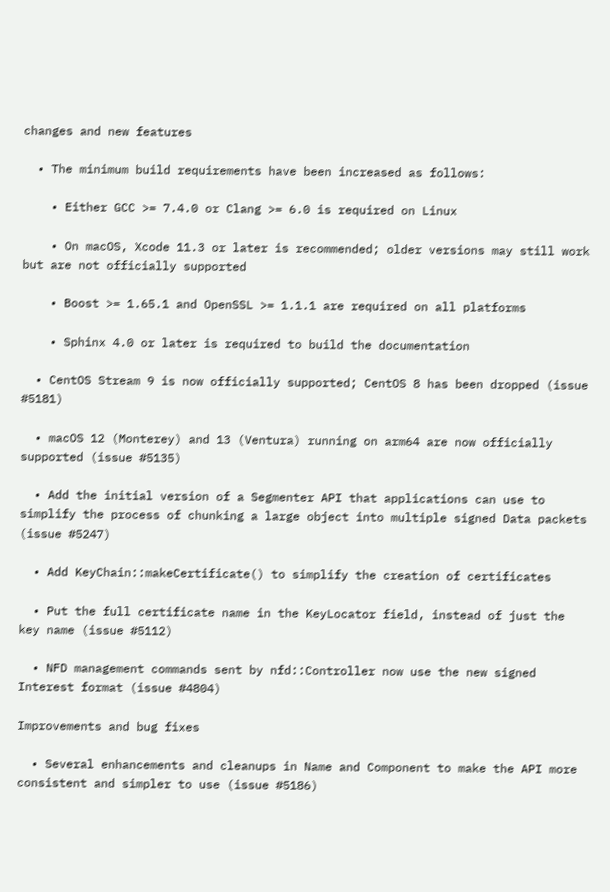changes and new features

  • The minimum build requirements have been increased as follows:

    • Either GCC >= 7.4.0 or Clang >= 6.0 is required on Linux

    • On macOS, Xcode 11.3 or later is recommended; older versions may still work but are not officially supported

    • Boost >= 1.65.1 and OpenSSL >= 1.1.1 are required on all platforms

    • Sphinx 4.0 or later is required to build the documentation

  • CentOS Stream 9 is now officially supported; CentOS 8 has been dropped (issue #5181)

  • macOS 12 (Monterey) and 13 (Ventura) running on arm64 are now officially supported (issue #5135)

  • Add the initial version of a Segmenter API that applications can use to simplify the process of chunking a large object into multiple signed Data packets (issue #5247)

  • Add KeyChain::makeCertificate() to simplify the creation of certificates

  • Put the full certificate name in the KeyLocator field, instead of just the key name (issue #5112)

  • NFD management commands sent by nfd::Controller now use the new signed Interest format (issue #4804)

Improvements and bug fixes

  • Several enhancements and cleanups in Name and Component to make the API more consistent and simpler to use (issue #5186)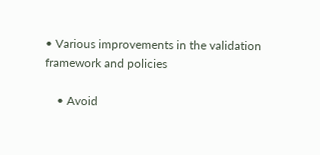• Various improvements in the validation framework and policies

    • Avoid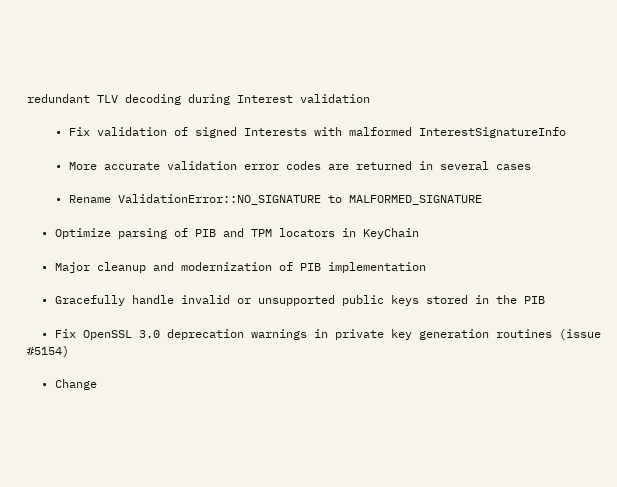redundant TLV decoding during Interest validation

    • Fix validation of signed Interests with malformed InterestSignatureInfo

    • More accurate validation error codes are returned in several cases

    • Rename ValidationError::NO_SIGNATURE to MALFORMED_SIGNATURE

  • Optimize parsing of PIB and TPM locators in KeyChain

  • Major cleanup and modernization of PIB implementation

  • Gracefully handle invalid or unsupported public keys stored in the PIB

  • Fix OpenSSL 3.0 deprecation warnings in private key generation routines (issue #5154)

  • Change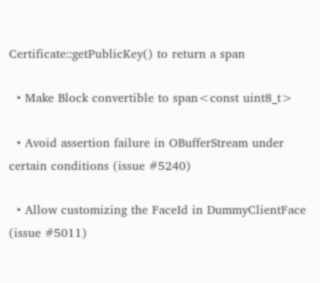Certificate::getPublicKey() to return a span

  • Make Block convertible to span<const uint8_t>

  • Avoid assertion failure in OBufferStream under certain conditions (issue #5240)

  • Allow customizing the FaceId in DummyClientFace (issue #5011)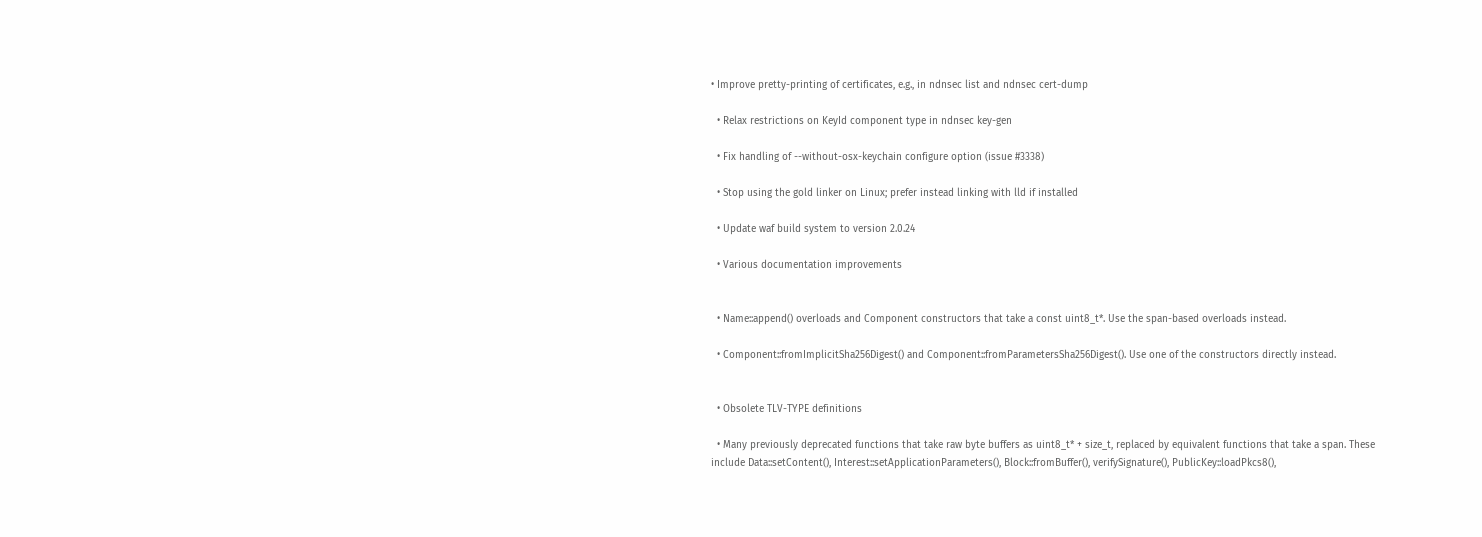• Improve pretty-printing of certificates, e.g., in ndnsec list and ndnsec cert-dump

  • Relax restrictions on KeyId component type in ndnsec key-gen

  • Fix handling of --without-osx-keychain configure option (issue #3338)

  • Stop using the gold linker on Linux; prefer instead linking with lld if installed

  • Update waf build system to version 2.0.24

  • Various documentation improvements


  • Name::append() overloads and Component constructors that take a const uint8_t*. Use the span-based overloads instead.

  • Component::fromImplicitSha256Digest() and Component::fromParametersSha256Digest(). Use one of the constructors directly instead.


  • Obsolete TLV-TYPE definitions

  • Many previously deprecated functions that take raw byte buffers as uint8_t* + size_t, replaced by equivalent functions that take a span. These include Data::setContent(), Interest::setApplicationParameters(), Block::fromBuffer(), verifySignature(), PublicKey::loadPkcs8(),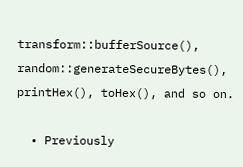transform::bufferSource(), random::generateSecureBytes(), printHex(), toHex(), and so on.

  • Previously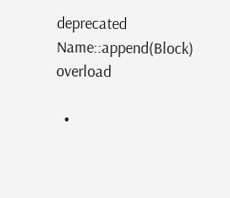deprecated Name::append(Block) overload

  •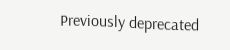Previously deprecated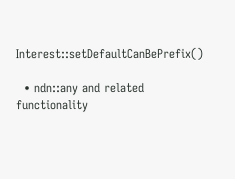Interest::setDefaultCanBePrefix()

  • ndn::any and related functionality